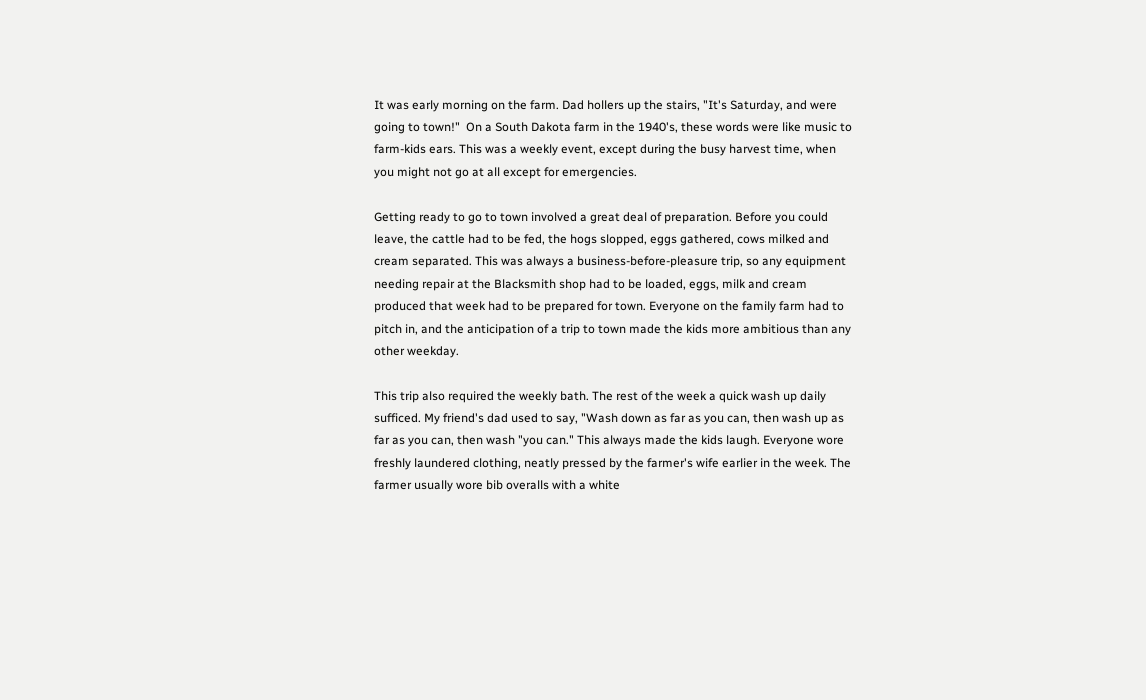It was early morning on the farm. Dad hollers up the stairs, "It's Saturday, and were going to town!"  On a South Dakota farm in the 1940's, these words were like music to farm-kids ears. This was a weekly event, except during the busy harvest time, when you might not go at all except for emergencies.

Getting ready to go to town involved a great deal of preparation. Before you could leave, the cattle had to be fed, the hogs slopped, eggs gathered, cows milked and cream separated. This was always a business-before-pleasure trip, so any equipment needing repair at the Blacksmith shop had to be loaded, eggs, milk and cream produced that week had to be prepared for town. Everyone on the family farm had to pitch in, and the anticipation of a trip to town made the kids more ambitious than any other weekday.

This trip also required the weekly bath. The rest of the week a quick wash up daily sufficed. My friend's dad used to say, "Wash down as far as you can, then wash up as far as you can, then wash "you can." This always made the kids laugh. Everyone wore freshly laundered clothing, neatly pressed by the farmer's wife earlier in the week. The farmer usually wore bib overalls with a white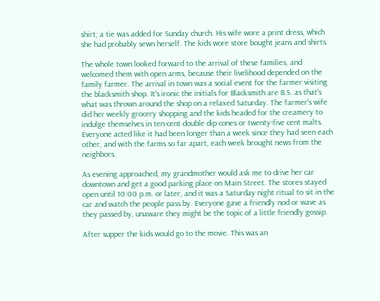shirt; a tie was added for Sunday church. His wife wore a print dress, which she had probably sewn herself. The kids wore store bought jeans and shirts.

The whole town looked forward to the arrival of these families, and welcomed them with open arms, because their livelihood depended on the family farmer. The arrival in town was a social event for the farmer visiting the blacksmith shop. It's ironic the initials for Blacksmith are B.S. as that's what was thrown around the shop on a relaxed Saturday. The farmer's wife did her weekly grocery shopping and the kids headed for the creamery to indulge themselves in ten-cent double dip cones or twenty-five cent malts. Everyone acted like it had been longer than a week since they had seen each other, and with the farms so far apart, each week brought news from the neighbors.

As evening approached, my grandmother would ask me to drive her car downtown and get a good parking place on Main Street. The stores stayed open until 10:00 p.m. or later, and it was a Saturday night ritual to sit in the car and watch the people pass by. Everyone gave a friendly nod or wave as they passed by, unaware they might be the topic of a little friendly gossip.

After supper the kids would go to the movie. This was an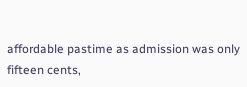affordable pastime as admission was only fifteen cents,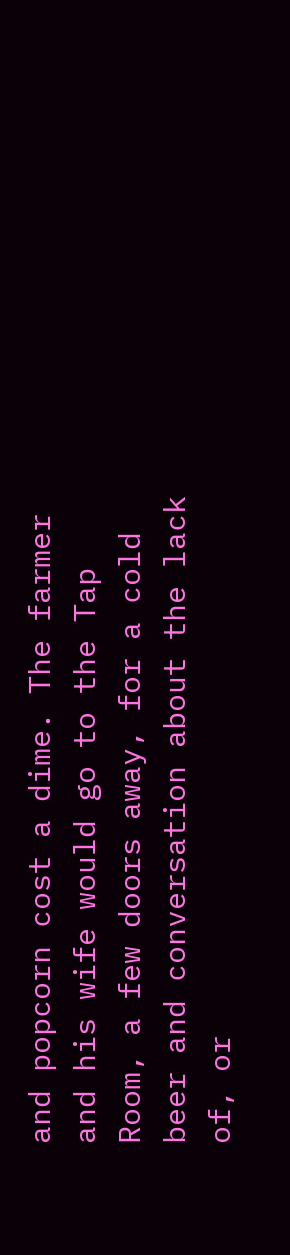and popcorn cost a dime. The farmer and his wife would go to the Tap Room, a few doors away, for a cold beer and conversation about the lack of, or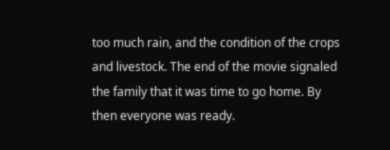too much rain, and the condition of the crops and livestock. The end of the movie signaled the family that it was time to go home. By then everyone was ready.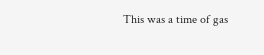This was a time of gas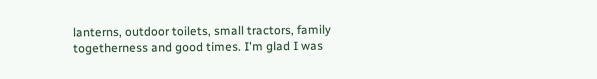lanterns, outdoor toilets, small tractors, family togetherness and good times. I'm glad I was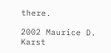there.

2002 Maurice D. Karst